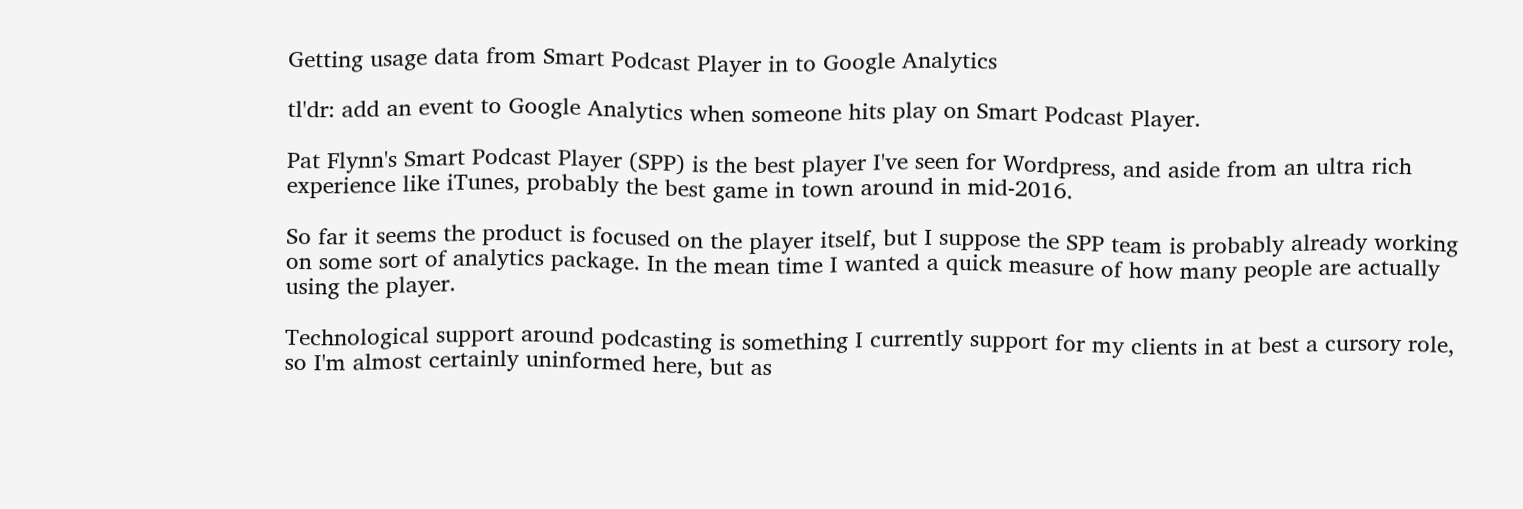Getting usage data from Smart Podcast Player in to Google Analytics

tl'dr: add an event to Google Analytics when someone hits play on Smart Podcast Player.

Pat Flynn's Smart Podcast Player (SPP) is the best player I've seen for Wordpress, and aside from an ultra rich experience like iTunes, probably the best game in town around in mid-2016.

So far it seems the product is focused on the player itself, but I suppose the SPP team is probably already working on some sort of analytics package. In the mean time I wanted a quick measure of how many people are actually using the player.

Technological support around podcasting is something I currently support for my clients in at best a cursory role, so I'm almost certainly uninformed here, but as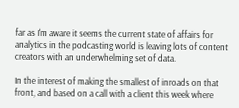far as I'm aware it seems the current state of affairs for analytics in the podcasting world is leaving lots of content creators with an underwhelming set of data.

In the interest of making the smallest of inroads on that front, and based on a call with a client this week where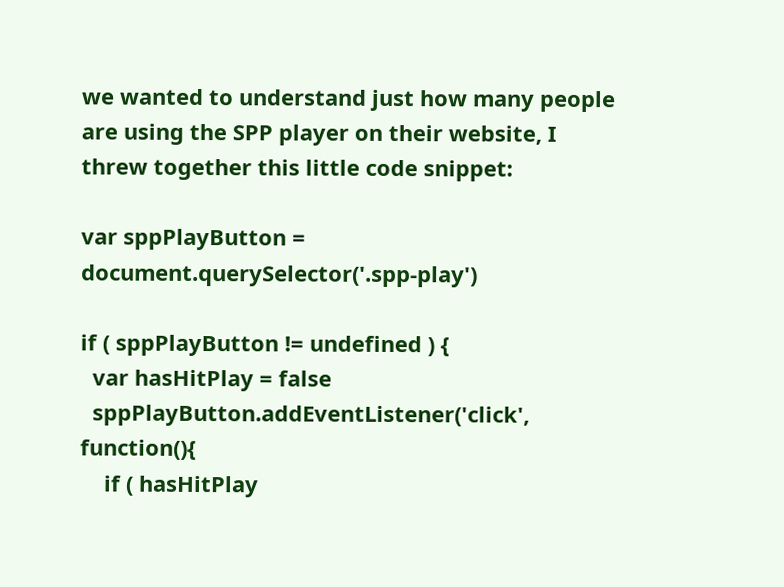we wanted to understand just how many people are using the SPP player on their website, I threw together this little code snippet:

var sppPlayButton = document.querySelector('.spp-play')

if ( sppPlayButton != undefined ) {
  var hasHitPlay = false
  sppPlayButton.addEventListener('click', function(){
    if ( hasHitPlay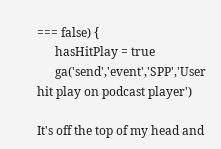=== false) {
      hasHitPlay = true
      ga('send','event','SPP','User hit play on podcast player')

It's off the top of my head and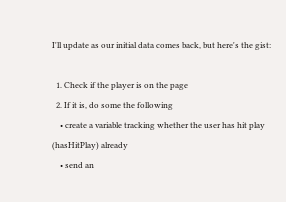I'll update as our initial data comes back, but here's the gist:

  1. Check if the player is on the page
  2. If it is, do some the following
    • create a variable tracking whether the user has hit play (hasHitPlay) already
    • send an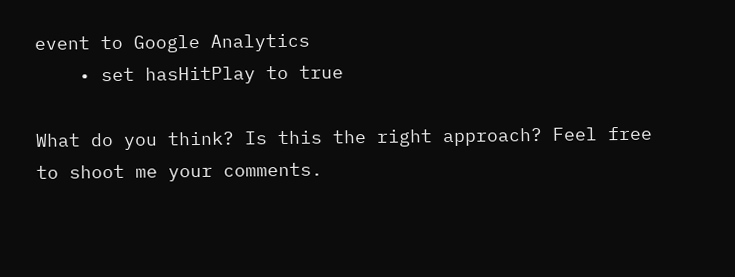event to Google Analytics
    • set hasHitPlay to true

What do you think? Is this the right approach? Feel free to shoot me your comments.